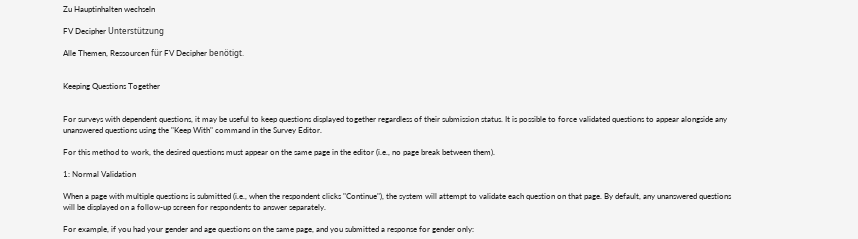Zu Hauptinhalten wechseln

FV Decipher Unterstützung

Alle Themen, Ressourcen für FV Decipher benötigt.


Keeping Questions Together


For surveys with dependent questions, it may be useful to keep questions displayed together regardless of their submission status. It is possible to force validated questions to appear alongside any unanswered questions using the "Keep With" command in the Survey Editor.

For this method to work, the desired questions must appear on the same page in the editor (i.e., no page break between them).

1: Normal Validation

When a page with multiple questions is submitted (i.e., when the respondent clicks "Continue"), the system will attempt to validate each question on that page. By default, any unanswered questions will be displayed on a follow-up screen for respondents to answer separately.

For example, if you had your gender and age questions on the same page, and you submitted a response for gender only: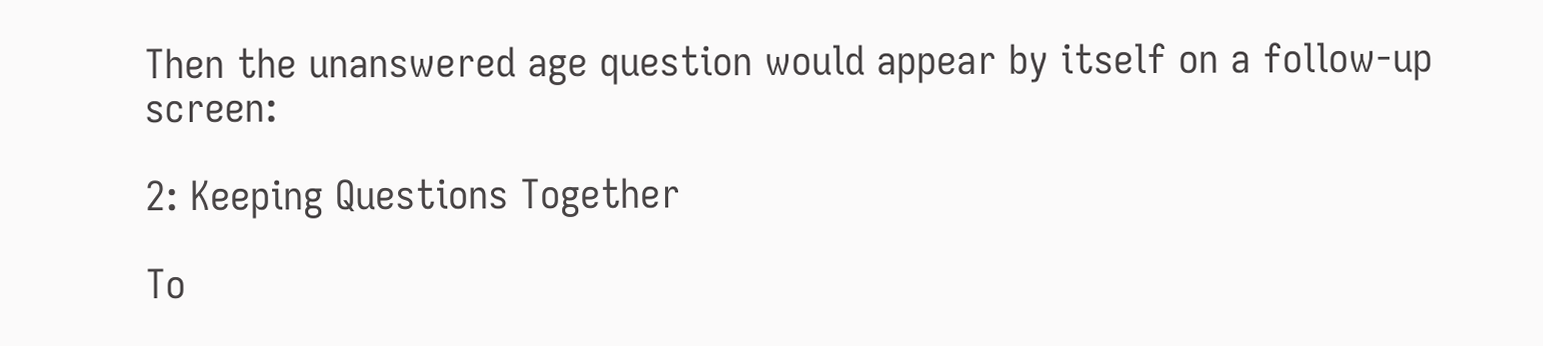Then the unanswered age question would appear by itself on a follow-up screen:

2: Keeping Questions Together

To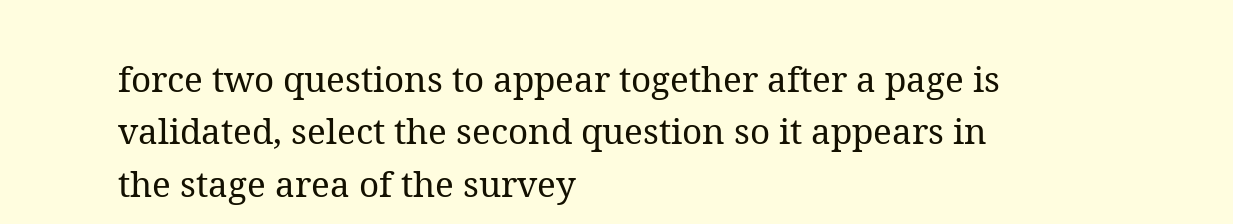force two questions to appear together after a page is validated, select the second question so it appears in the stage area of the survey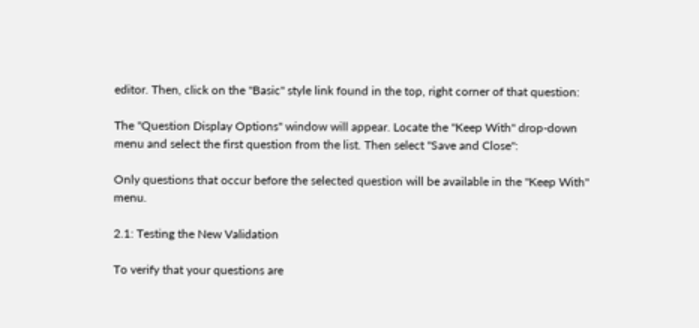editor. Then, click on the "Basic" style link found in the top, right corner of that question:

The "Question Display Options" window will appear. Locate the "Keep With" drop-down menu and select the first question from the list. Then select "Save and Close":

Only questions that occur before the selected question will be available in the "Keep With" menu.

2.1: Testing the New Validation

To verify that your questions are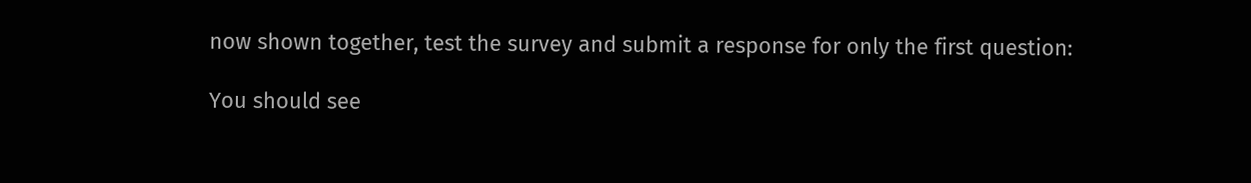now shown together, test the survey and submit a response for only the first question:

You should see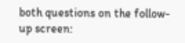both questions on the follow-up screen: